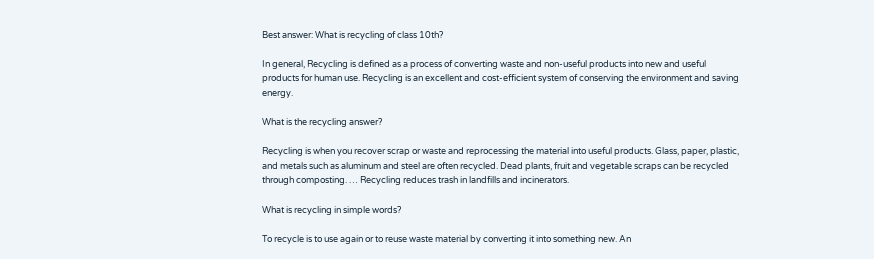Best answer: What is recycling of class 10th?

In general, Recycling is defined as a process of converting waste and non-useful products into new and useful products for human use. Recycling is an excellent and cost-efficient system of conserving the environment and saving energy.

What is the recycling answer?

Recycling is when you recover scrap or waste and reprocessing the material into useful products. Glass, paper, plastic, and metals such as aluminum and steel are often recycled. Dead plants, fruit and vegetable scraps can be recycled through composting. … Recycling reduces trash in landfills and incinerators.

What is recycling in simple words?

To recycle is to use again or to reuse waste material by converting it into something new. An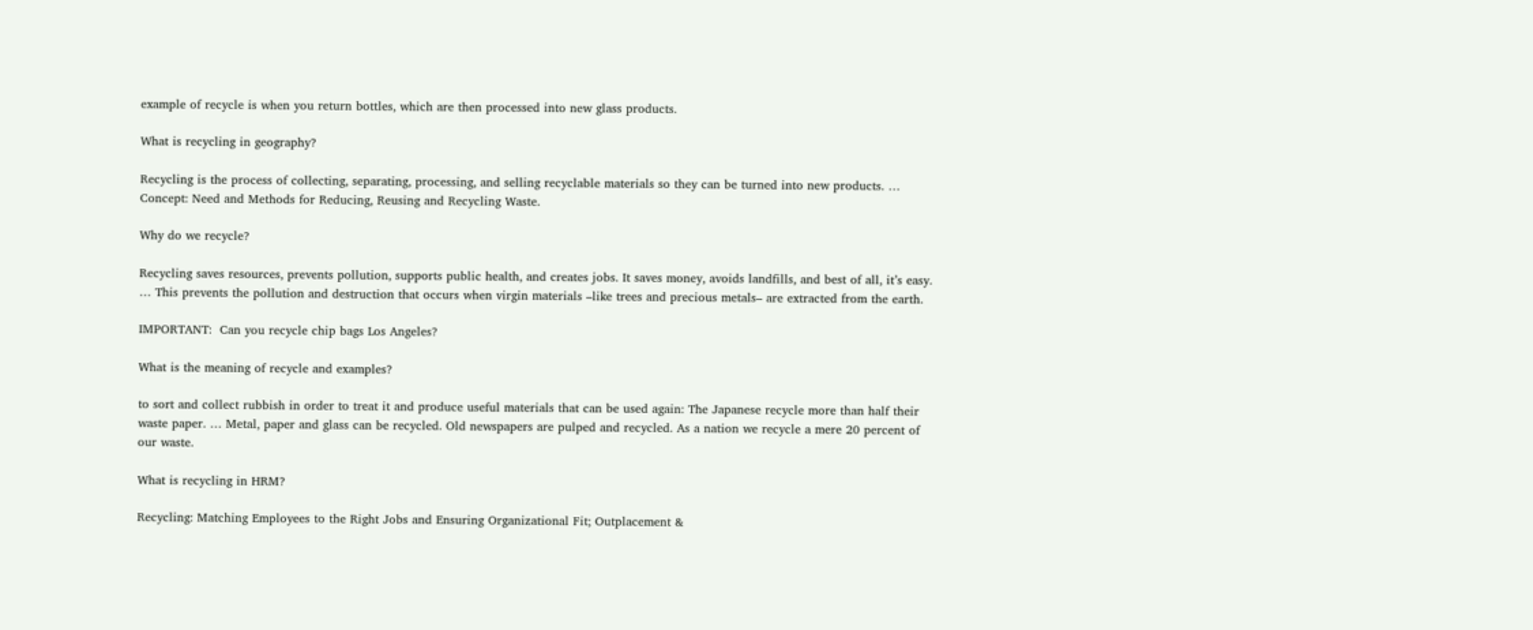example of recycle is when you return bottles, which are then processed into new glass products.

What is recycling in geography?

Recycling is the process of collecting, separating, processing, and selling recyclable materials so they can be turned into new products. … Concept: Need and Methods for Reducing, Reusing and Recycling Waste.

Why do we recycle?

Recycling saves resources, prevents pollution, supports public health, and creates jobs. It saves money, avoids landfills, and best of all, it’s easy. … This prevents the pollution and destruction that occurs when virgin materials –like trees and precious metals– are extracted from the earth.

IMPORTANT:  Can you recycle chip bags Los Angeles?

What is the meaning of recycle and examples?

to sort and collect rubbish in order to treat it and produce useful materials that can be used again: The Japanese recycle more than half their waste paper. … Metal, paper and glass can be recycled. Old newspapers are pulped and recycled. As a nation we recycle a mere 20 percent of our waste.

What is recycling in HRM?

Recycling: Matching Employees to the Right Jobs and Ensuring Organizational Fit; Outplacement &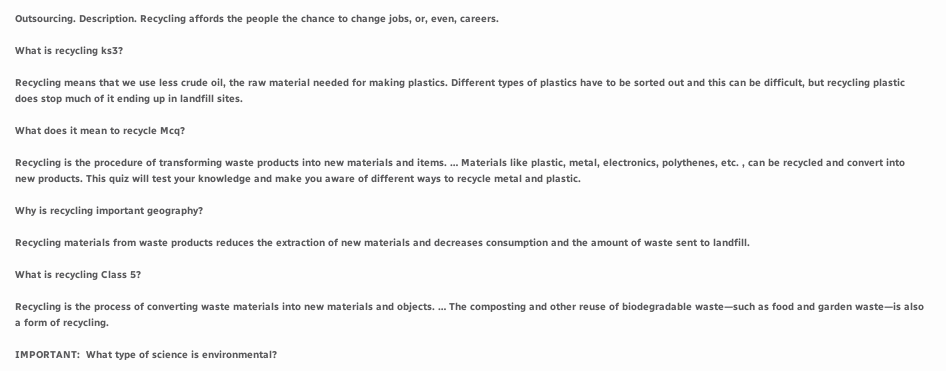Outsourcing. Description. Recycling affords the people the chance to change jobs, or, even, careers.

What is recycling ks3?

Recycling means that we use less crude oil, the raw material needed for making plastics. Different types of plastics have to be sorted out and this can be difficult, but recycling plastic does stop much of it ending up in landfill sites.

What does it mean to recycle Mcq?

Recycling is the procedure of transforming waste products into new materials and items. … Materials like plastic, metal, electronics, polythenes, etc. , can be recycled and convert into new products. This quiz will test your knowledge and make you aware of different ways to recycle metal and plastic.

Why is recycling important geography?

Recycling materials from waste products reduces the extraction of new materials and decreases consumption and the amount of waste sent to landfill.

What is recycling Class 5?

Recycling is the process of converting waste materials into new materials and objects. … The composting and other reuse of biodegradable waste—such as food and garden waste—is also a form of recycling.

IMPORTANT:  What type of science is environmental?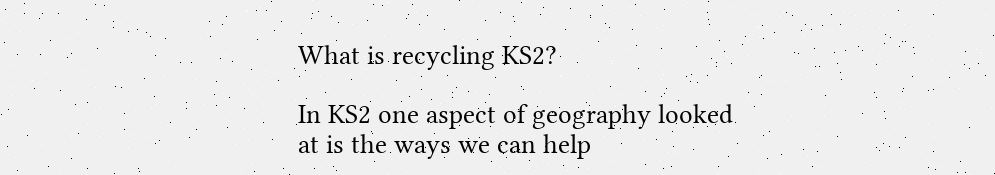What is recycling KS2?

In KS2 one aspect of geography looked at is the ways we can help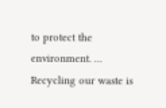to protect the environment. … Recycling our waste is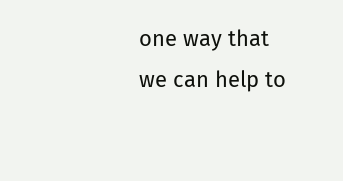one way that we can help to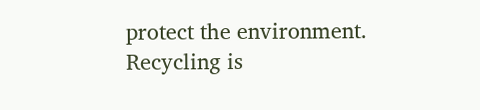protect the environment. Recycling is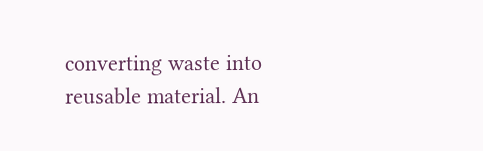converting waste into reusable material. An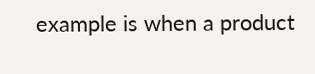example is when a product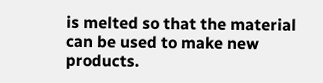is melted so that the material can be used to make new products.